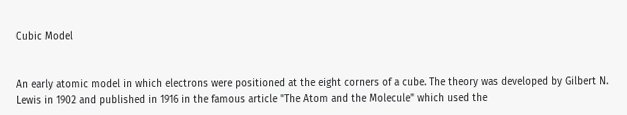Cubic Model


An early atomic model in which electrons were positioned at the eight corners of a cube. The theory was developed by Gilbert N. Lewis in 1902 and published in 1916 in the famous article "The Atom and the Molecule" which used the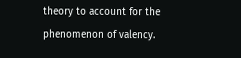theory to account for the phenomenon of valency.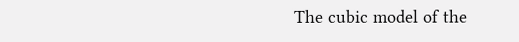The cubic model of the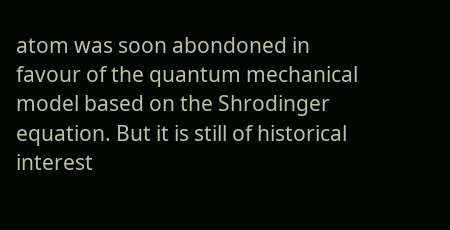atom was soon abondoned in favour of the quantum mechanical model based on the Shrodinger equation. But it is still of historical interest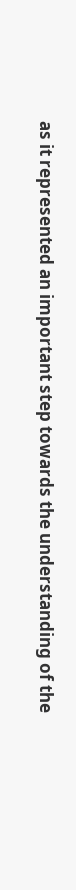as it represented an important step towards the understanding of the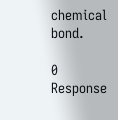chemical bond.

0 Response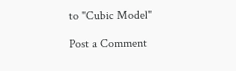to "Cubic Model"

Post a Comment